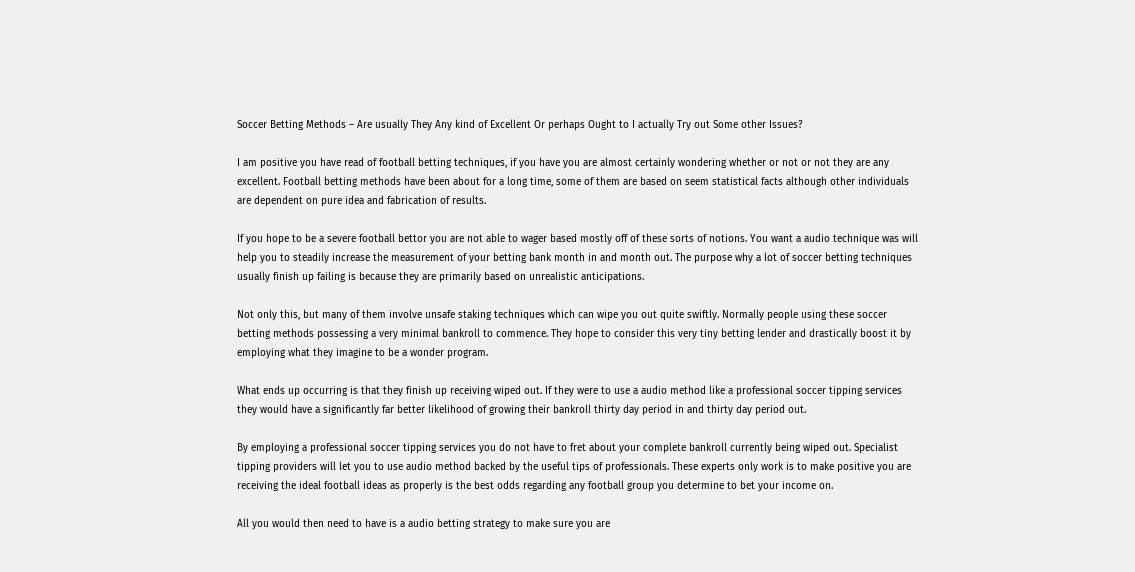Soccer Betting Methods – Are usually They Any kind of Excellent Or perhaps Ought to I actually Try out Some other Issues?

I am positive you have read of football betting techniques, if you have you are almost certainly wondering whether or not or not they are any excellent. Football betting methods have been about for a long time, some of them are based on seem statistical facts although other individuals are dependent on pure idea and fabrication of results.

If you hope to be a severe football bettor you are not able to wager based mostly off of these sorts of notions. You want a audio technique was will help you to steadily increase the measurement of your betting bank month in and month out. The purpose why a lot of soccer betting techniques usually finish up failing is because they are primarily based on unrealistic anticipations.

Not only this, but many of them involve unsafe staking techniques which can wipe you out quite swiftly. Normally people using these soccer betting methods possessing a very minimal bankroll to commence. They hope to consider this very tiny betting lender and drastically boost it by employing what they imagine to be a wonder program.

What ends up occurring is that they finish up receiving wiped out. If they were to use a audio method like a professional soccer tipping services they would have a significantly far better likelihood of growing their bankroll thirty day period in and thirty day period out.

By employing a professional soccer tipping services you do not have to fret about your complete bankroll currently being wiped out. Specialist tipping providers will let you to use audio method backed by the useful tips of professionals. These experts only work is to make positive you are receiving the ideal football ideas as properly is the best odds regarding any football group you determine to bet your income on.

All you would then need to have is a audio betting strategy to make sure you are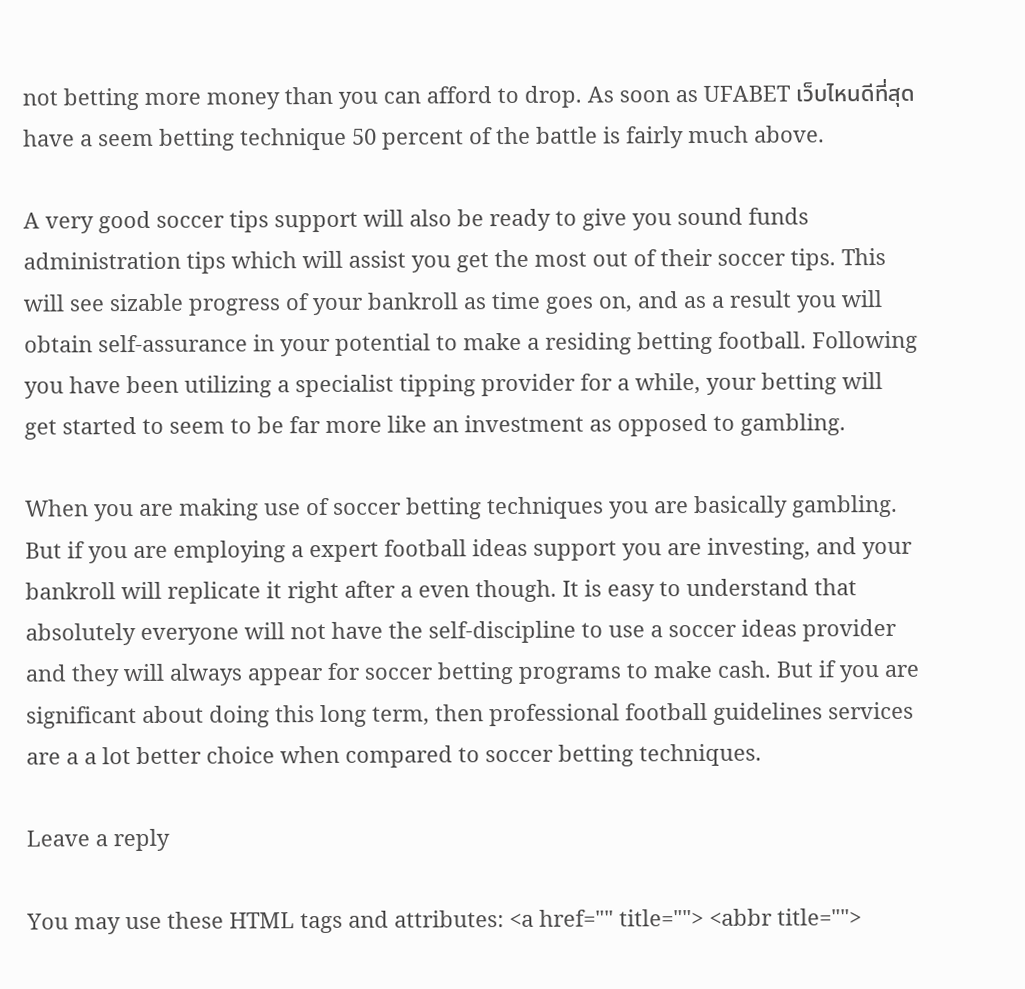not betting more money than you can afford to drop. As soon as UFABET เว็บไหนดีที่สุด have a seem betting technique 50 percent of the battle is fairly much above.

A very good soccer tips support will also be ready to give you sound funds administration tips which will assist you get the most out of their soccer tips. This will see sizable progress of your bankroll as time goes on, and as a result you will obtain self-assurance in your potential to make a residing betting football. Following you have been utilizing a specialist tipping provider for a while, your betting will get started to seem to be far more like an investment as opposed to gambling.

When you are making use of soccer betting techniques you are basically gambling. But if you are employing a expert football ideas support you are investing, and your bankroll will replicate it right after a even though. It is easy to understand that absolutely everyone will not have the self-discipline to use a soccer ideas provider and they will always appear for soccer betting programs to make cash. But if you are significant about doing this long term, then professional football guidelines services are a a lot better choice when compared to soccer betting techniques.

Leave a reply

You may use these HTML tags and attributes: <a href="" title=""> <abbr title="">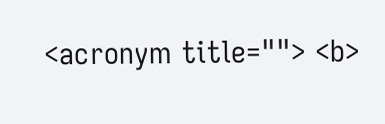<acronym title=""> <b>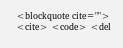<blockquote cite=""> <cite> <code> <del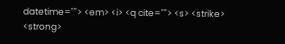datetime=""> <em> <i> <q cite=""> <s> <strike> <strong>